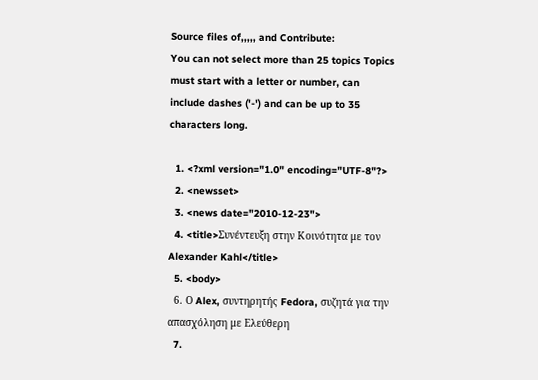Source files of,,,,, and Contribute:
You can not select more than 25 topics Topics must start with a letter or number, can include dashes ('-') and can be up to 35 characters long.

  1. <?xml version="1.0" encoding="UTF-8"?>
  2. <newsset>
  3. <news date="2010-12-23">
  4. <title>Συνέντευξη στην Κοινότητα με τον Alexander Kahl</title>
  5. <body>
  6. Ο Alex, συντηρητής Fedora, συζητά για την απασχόληση με Ελεύθερη
  7.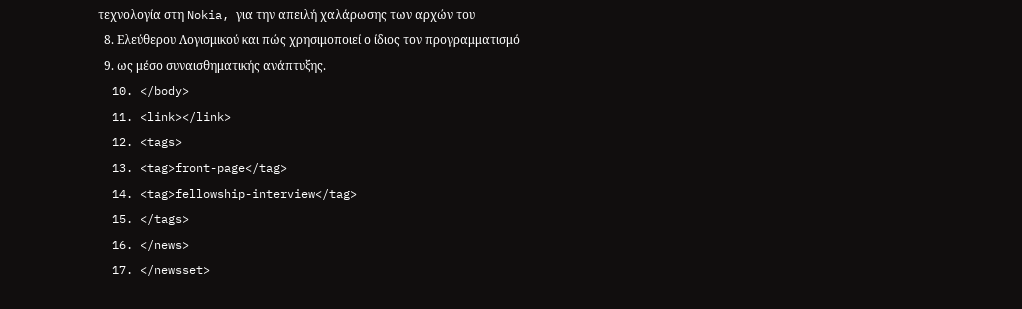τεχνολογία στη Nokia, για την απειλή χαλάρωσης των αρχών του
  8. Ελεύθερου Λογισμικού και πώς χρησιμοποιεί ο ίδιος τον προγραμματισμό
  9. ως μέσο συναισθηματικής ανάπτυξης.
  10. </body>
  11. <link></link>
  12. <tags>
  13. <tag>front-page</tag>
  14. <tag>fellowship-interview</tag>
  15. </tags>
  16. </news>
  17. </newsset>